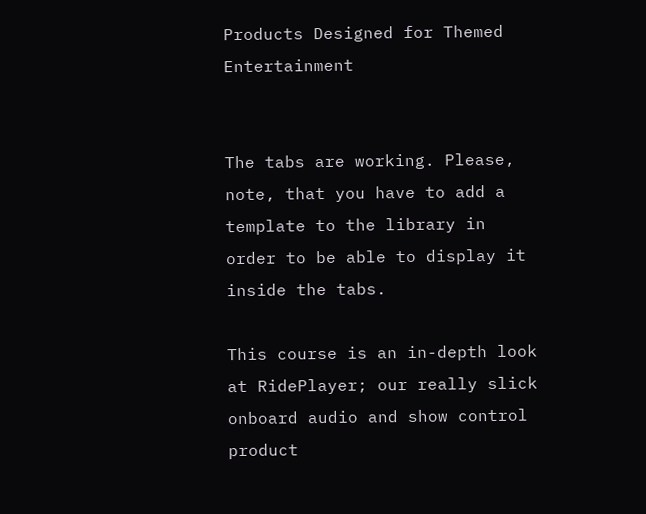Products Designed for Themed Entertainment


The tabs are working. Please, note, that you have to add a template to the library in order to be able to display it inside the tabs.

This course is an in-depth look at RidePlayer; our really slick onboard audio and show control product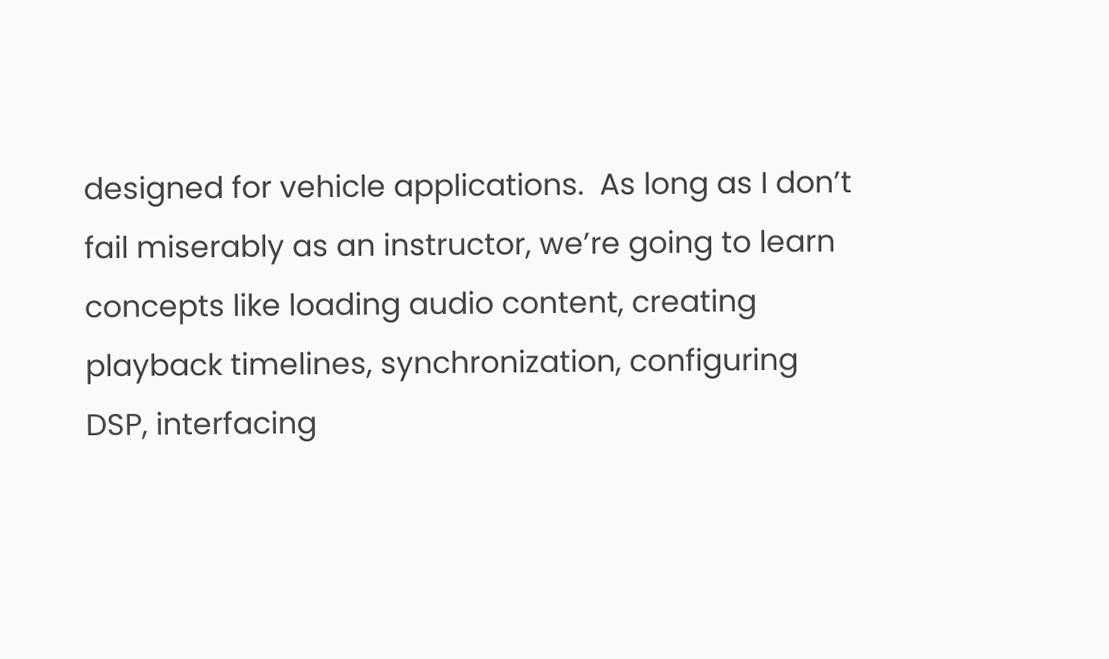designed for vehicle applications.  As long as I don’t fail miserably as an instructor, we’re going to learn concepts like loading audio content, creating playback timelines, synchronization, configuring DSP, interfacing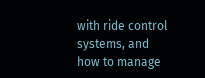with ride control systems, and how to manage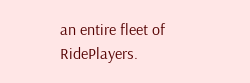an entire fleet of RidePlayers.